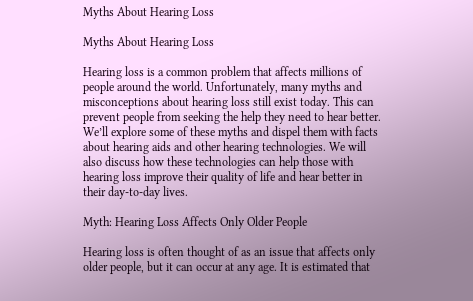Myths About Hearing Loss

Myths About Hearing Loss

Hearing loss is a common problem that affects millions of people around the world. Unfortunately, many myths and misconceptions about hearing loss still exist today. This can prevent people from seeking the help they need to hear better. We’ll explore some of these myths and dispel them with facts about hearing aids and other hearing technologies. We will also discuss how these technologies can help those with hearing loss improve their quality of life and hear better in their day-to-day lives.

Myth: Hearing Loss Affects Only Older People

Hearing loss is often thought of as an issue that affects only older people, but it can occur at any age. It is estimated that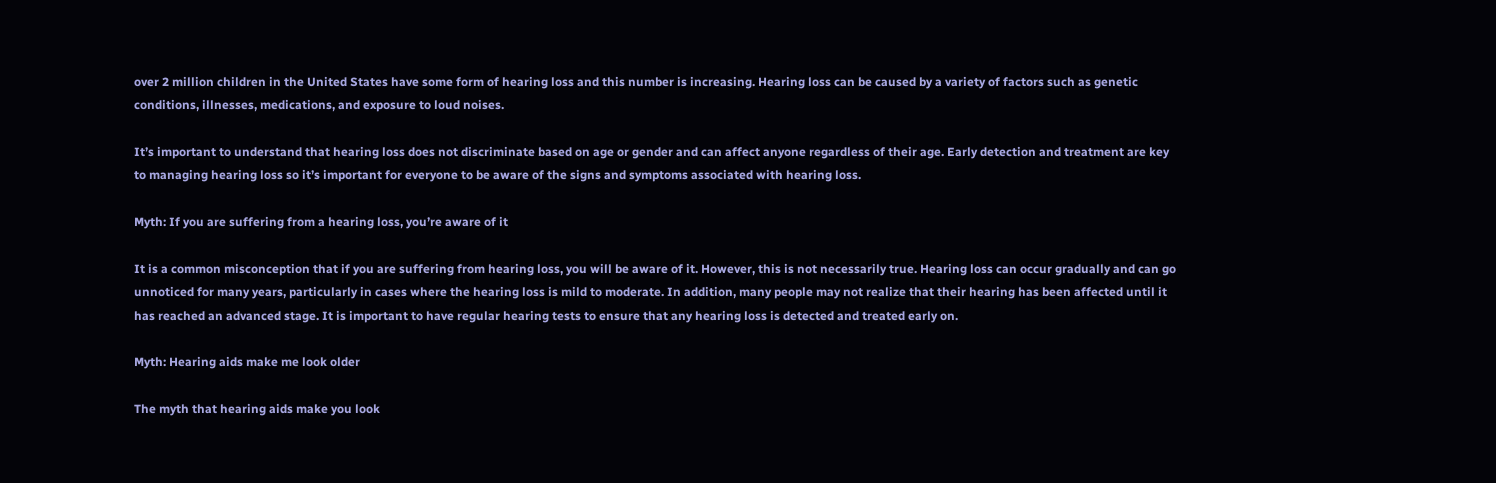over 2 million children in the United States have some form of hearing loss and this number is increasing. Hearing loss can be caused by a variety of factors such as genetic conditions, illnesses, medications, and exposure to loud noises.

It’s important to understand that hearing loss does not discriminate based on age or gender and can affect anyone regardless of their age. Early detection and treatment are key to managing hearing loss so it’s important for everyone to be aware of the signs and symptoms associated with hearing loss.

Myth: If you are suffering from a hearing loss, you’re aware of it

It is a common misconception that if you are suffering from hearing loss, you will be aware of it. However, this is not necessarily true. Hearing loss can occur gradually and can go unnoticed for many years, particularly in cases where the hearing loss is mild to moderate. In addition, many people may not realize that their hearing has been affected until it has reached an advanced stage. It is important to have regular hearing tests to ensure that any hearing loss is detected and treated early on.

Myth: Hearing aids make me look older

The myth that hearing aids make you look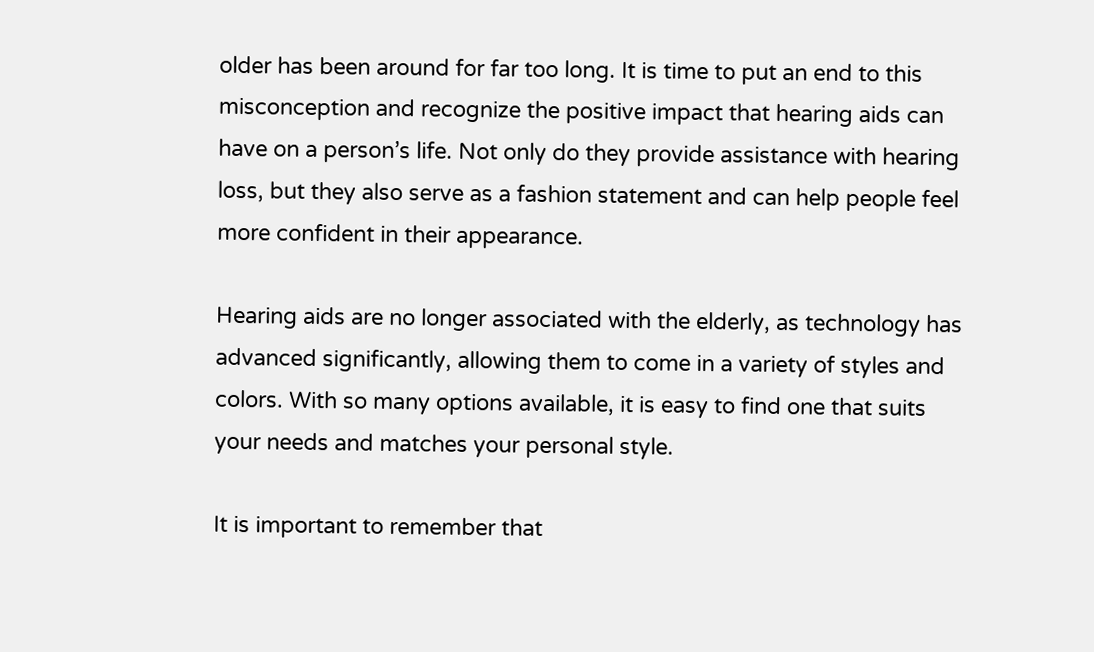older has been around for far too long. It is time to put an end to this misconception and recognize the positive impact that hearing aids can have on a person’s life. Not only do they provide assistance with hearing loss, but they also serve as a fashion statement and can help people feel more confident in their appearance.

Hearing aids are no longer associated with the elderly, as technology has advanced significantly, allowing them to come in a variety of styles and colors. With so many options available, it is easy to find one that suits your needs and matches your personal style.

It is important to remember that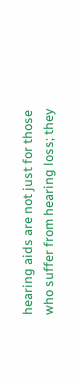hearing aids are not just for those who suffer from hearing loss; they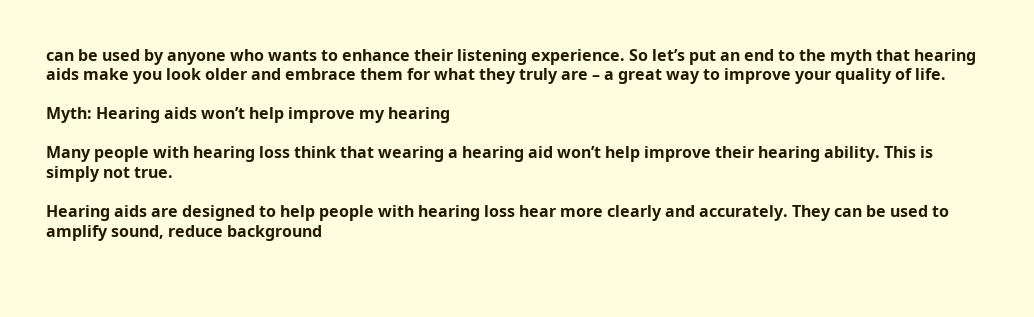can be used by anyone who wants to enhance their listening experience. So let’s put an end to the myth that hearing aids make you look older and embrace them for what they truly are – a great way to improve your quality of life.

Myth: Hearing aids won’t help improve my hearing

Many people with hearing loss think that wearing a hearing aid won’t help improve their hearing ability. This is simply not true.

Hearing aids are designed to help people with hearing loss hear more clearly and accurately. They can be used to amplify sound, reduce background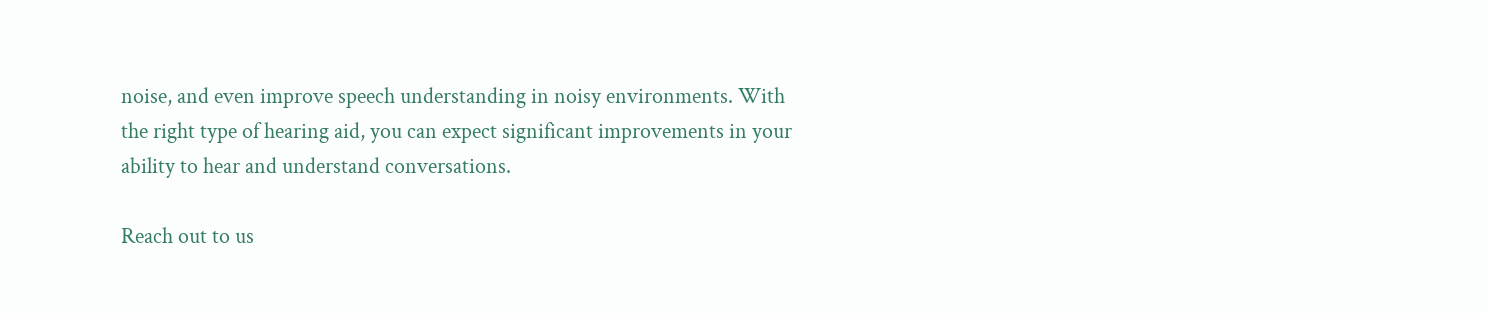noise, and even improve speech understanding in noisy environments. With the right type of hearing aid, you can expect significant improvements in your ability to hear and understand conversations.

Reach out to us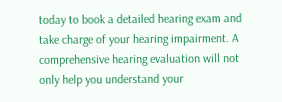today to book a detailed hearing exam and take charge of your hearing impairment. A comprehensive hearing evaluation will not only help you understand your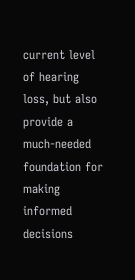current level of hearing loss, but also provide a much-needed foundation for making informed decisions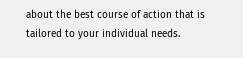about the best course of action that is tailored to your individual needs.